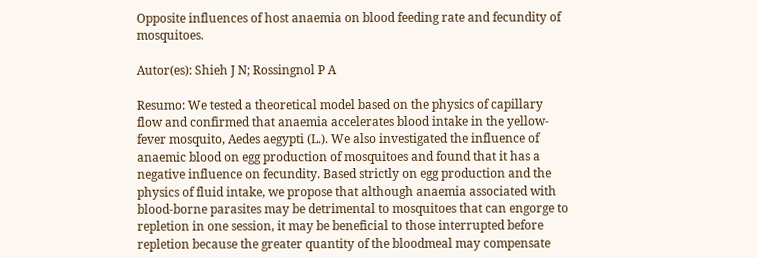Opposite influences of host anaemia on blood feeding rate and fecundity of mosquitoes.

Autor(es): Shieh J N; Rossingnol P A

Resumo: We tested a theoretical model based on the physics of capillary flow and confirmed that anaemia accelerates blood intake in the yellow-fever mosquito, Aedes aegypti (L.). We also investigated the influence of anaemic blood on egg production of mosquitoes and found that it has a negative influence on fecundity. Based strictly on egg production and the physics of fluid intake, we propose that although anaemia associated with blood-borne parasites may be detrimental to mosquitoes that can engorge to repletion in one session, it may be beneficial to those interrupted before repletion because the greater quantity of the bloodmeal may compensate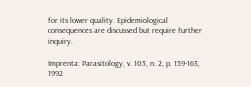for its lower quality. Epidemiological consequences are discussed but require further inquiry.

Imprenta: Parasitology, v. 105, n. 2, p. 159-163, 1992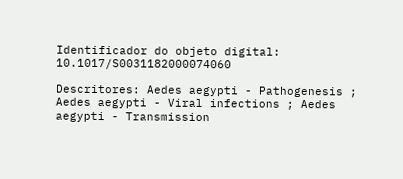Identificador do objeto digital: 10.1017/S0031182000074060

Descritores: Aedes aegypti - Pathogenesis ; Aedes aegypti - Viral infections ; Aedes aegypti - Transmission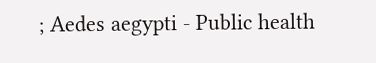; Aedes aegypti - Public health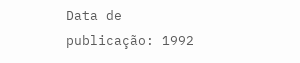Data de publicação: 1992